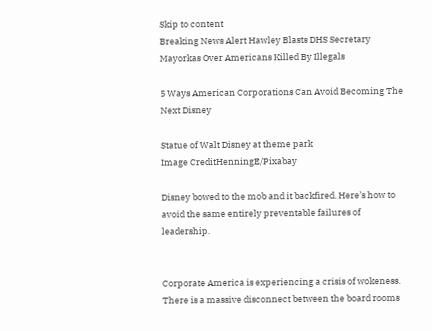Skip to content
Breaking News Alert Hawley Blasts DHS Secretary Mayorkas Over Americans Killed By Illegals

5 Ways American Corporations Can Avoid Becoming The Next Disney

Statue of Walt Disney at theme park
Image CreditHenningE/Pixabay

Disney bowed to the mob and it backfired. Here’s how to avoid the same entirely preventable failures of leadership.


Corporate America is experiencing a crisis of wokeness. There is a massive disconnect between the board rooms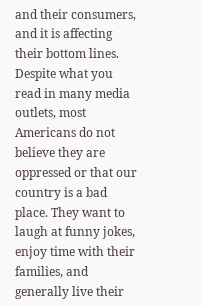and their consumers, and it is affecting their bottom lines. Despite what you read in many media outlets, most Americans do not believe they are oppressed or that our country is a bad place. They want to laugh at funny jokes, enjoy time with their families, and generally live their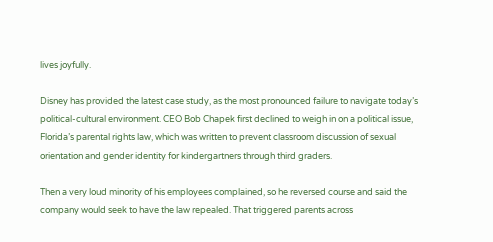lives joyfully.

Disney has provided the latest case study, as the most pronounced failure to navigate today’s political-cultural environment. CEO Bob Chapek first declined to weigh in on a political issue, Florida’s parental rights law, which was written to prevent classroom discussion of sexual orientation and gender identity for kindergartners through third graders.

Then a very loud minority of his employees complained, so he reversed course and said the company would seek to have the law repealed. That triggered parents across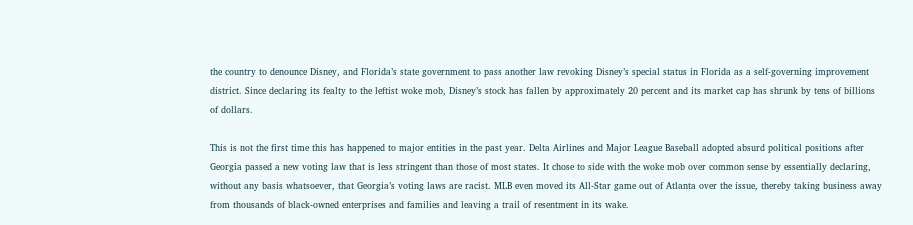the country to denounce Disney, and Florida’s state government to pass another law revoking Disney’s special status in Florida as a self-governing improvement district. Since declaring its fealty to the leftist woke mob, Disney’s stock has fallen by approximately 20 percent and its market cap has shrunk by tens of billions of dollars.

This is not the first time this has happened to major entities in the past year. Delta Airlines and Major League Baseball adopted absurd political positions after Georgia passed a new voting law that is less stringent than those of most states. It chose to side with the woke mob over common sense by essentially declaring, without any basis whatsoever, that Georgia’s voting laws are racist. MLB even moved its All-Star game out of Atlanta over the issue, thereby taking business away from thousands of black-owned enterprises and families and leaving a trail of resentment in its wake.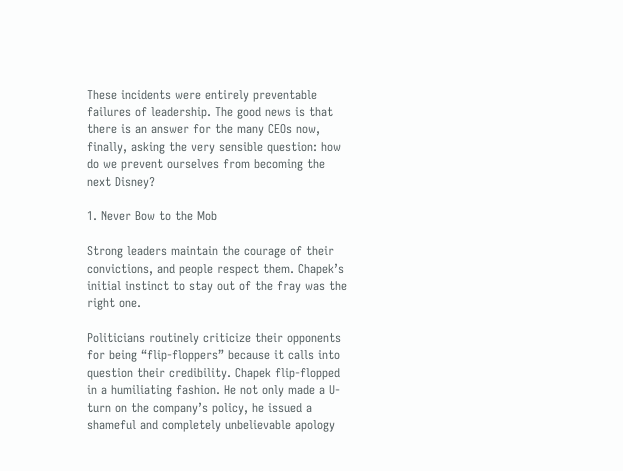These incidents were entirely preventable failures of leadership. The good news is that there is an answer for the many CEOs now, finally, asking the very sensible question: how do we prevent ourselves from becoming the next Disney?

1. Never Bow to the Mob

Strong leaders maintain the courage of their convictions, and people respect them. Chapek’s initial instinct to stay out of the fray was the right one.

Politicians routinely criticize their opponents for being “flip-floppers” because it calls into question their credibility. Chapek flip-flopped in a humiliating fashion. He not only made a U-turn on the company’s policy, he issued a shameful and completely unbelievable apology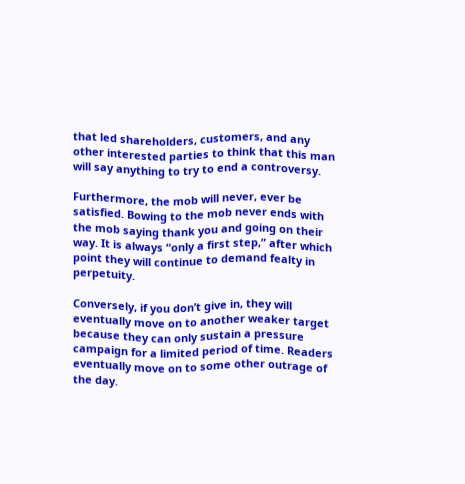that led shareholders, customers, and any other interested parties to think that this man will say anything to try to end a controversy.

Furthermore, the mob will never, ever be satisfied. Bowing to the mob never ends with the mob saying thank you and going on their way. It is always “only a first step,” after which point they will continue to demand fealty in perpetuity.

Conversely, if you don’t give in, they will eventually move on to another weaker target because they can only sustain a pressure campaign for a limited period of time. Readers eventually move on to some other outrage of the day.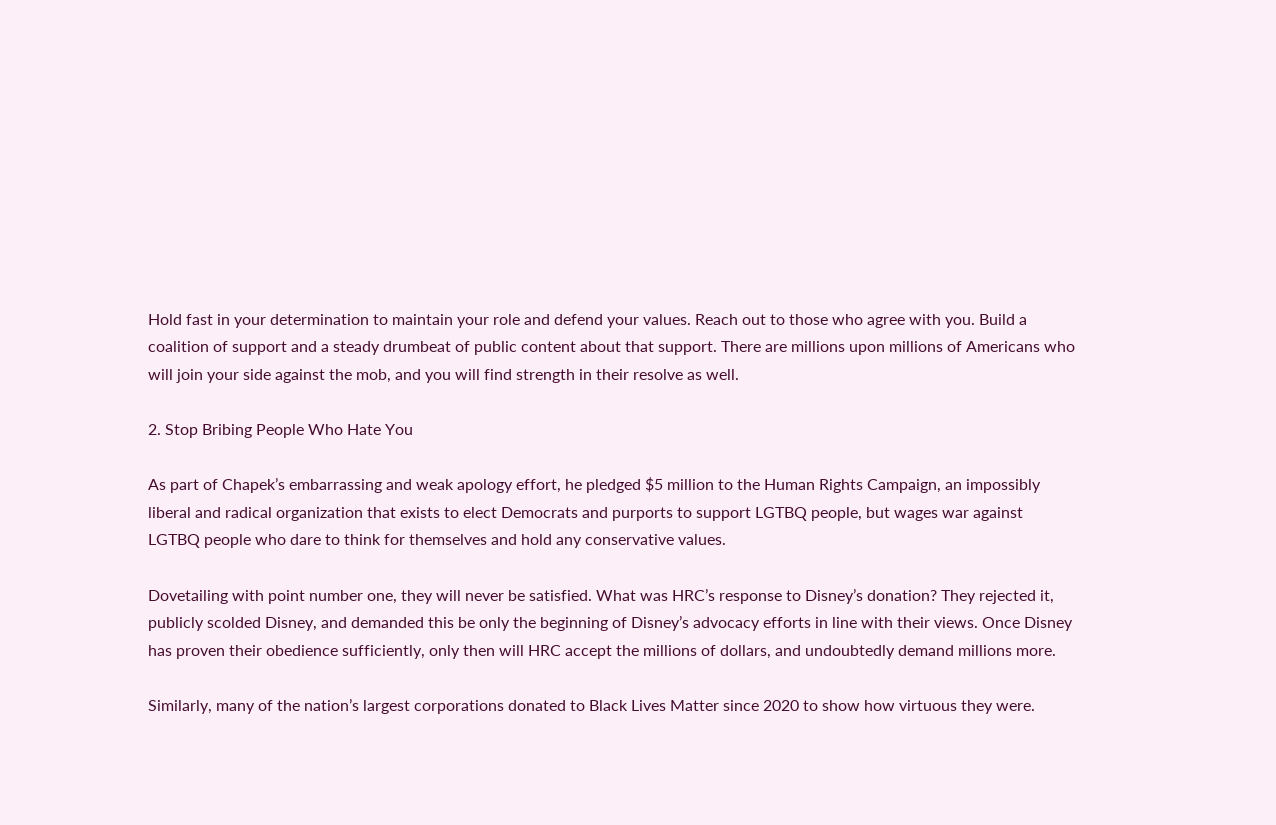Hold fast in your determination to maintain your role and defend your values. Reach out to those who agree with you. Build a coalition of support and a steady drumbeat of public content about that support. There are millions upon millions of Americans who will join your side against the mob, and you will find strength in their resolve as well.

2. Stop Bribing People Who Hate You

As part of Chapek’s embarrassing and weak apology effort, he pledged $5 million to the Human Rights Campaign, an impossibly liberal and radical organization that exists to elect Democrats and purports to support LGTBQ people, but wages war against LGTBQ people who dare to think for themselves and hold any conservative values.

Dovetailing with point number one, they will never be satisfied. What was HRC’s response to Disney’s donation? They rejected it, publicly scolded Disney, and demanded this be only the beginning of Disney’s advocacy efforts in line with their views. Once Disney has proven their obedience sufficiently, only then will HRC accept the millions of dollars, and undoubtedly demand millions more.

Similarly, many of the nation’s largest corporations donated to Black Lives Matter since 2020 to show how virtuous they were.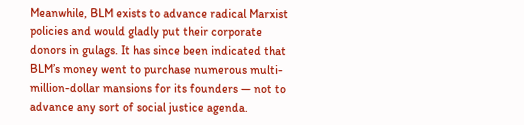Meanwhile, BLM exists to advance radical Marxist policies and would gladly put their corporate donors in gulags. It has since been indicated that BLM’s money went to purchase numerous multi-million-dollar mansions for its founders — not to advance any sort of social justice agenda.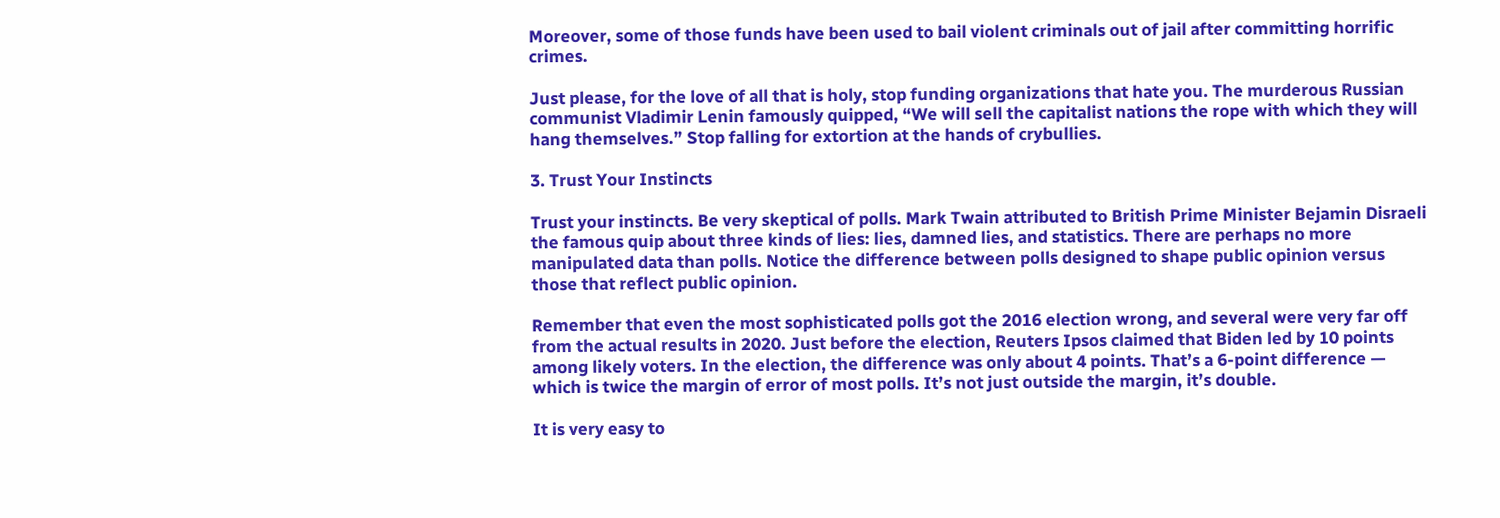Moreover, some of those funds have been used to bail violent criminals out of jail after committing horrific crimes.

Just please, for the love of all that is holy, stop funding organizations that hate you. The murderous Russian communist Vladimir Lenin famously quipped, “We will sell the capitalist nations the rope with which they will hang themselves.” Stop falling for extortion at the hands of crybullies.

3. Trust Your Instincts

Trust your instincts. Be very skeptical of polls. Mark Twain attributed to British Prime Minister Bejamin Disraeli the famous quip about three kinds of lies: lies, damned lies, and statistics. There are perhaps no more manipulated data than polls. Notice the difference between polls designed to shape public opinion versus those that reflect public opinion.

Remember that even the most sophisticated polls got the 2016 election wrong, and several were very far off from the actual results in 2020. Just before the election, Reuters Ipsos claimed that Biden led by 10 points among likely voters. In the election, the difference was only about 4 points. That’s a 6-point difference — which is twice the margin of error of most polls. It’s not just outside the margin, it’s double.

It is very easy to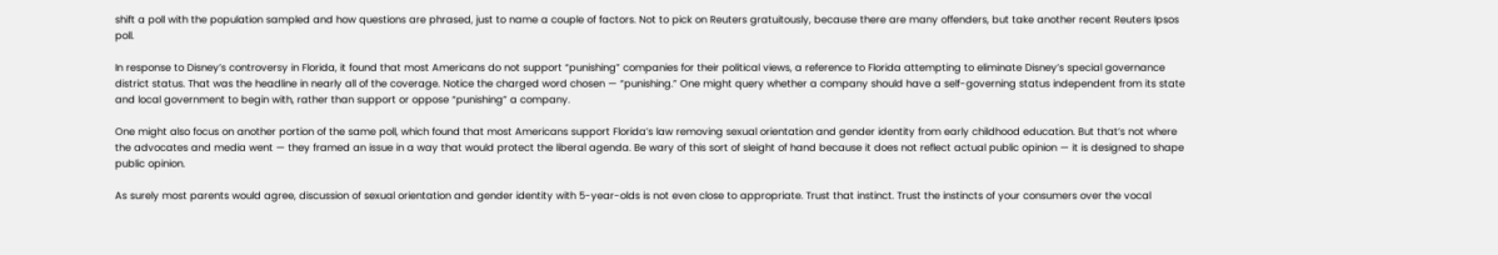shift a poll with the population sampled and how questions are phrased, just to name a couple of factors. Not to pick on Reuters gratuitously, because there are many offenders, but take another recent Reuters Ipsos poll.

In response to Disney’s controversy in Florida, it found that most Americans do not support “punishing” companies for their political views, a reference to Florida attempting to eliminate Disney’s special governance district status. That was the headline in nearly all of the coverage. Notice the charged word chosen — “punishing.” One might query whether a company should have a self-governing status independent from its state and local government to begin with, rather than support or oppose “punishing” a company.

One might also focus on another portion of the same poll, which found that most Americans support Florida’s law removing sexual orientation and gender identity from early childhood education. But that’s not where the advocates and media went — they framed an issue in a way that would protect the liberal agenda. Be wary of this sort of sleight of hand because it does not reflect actual public opinion — it is designed to shape public opinion.

As surely most parents would agree, discussion of sexual orientation and gender identity with 5-year-olds is not even close to appropriate. Trust that instinct. Trust the instincts of your consumers over the vocal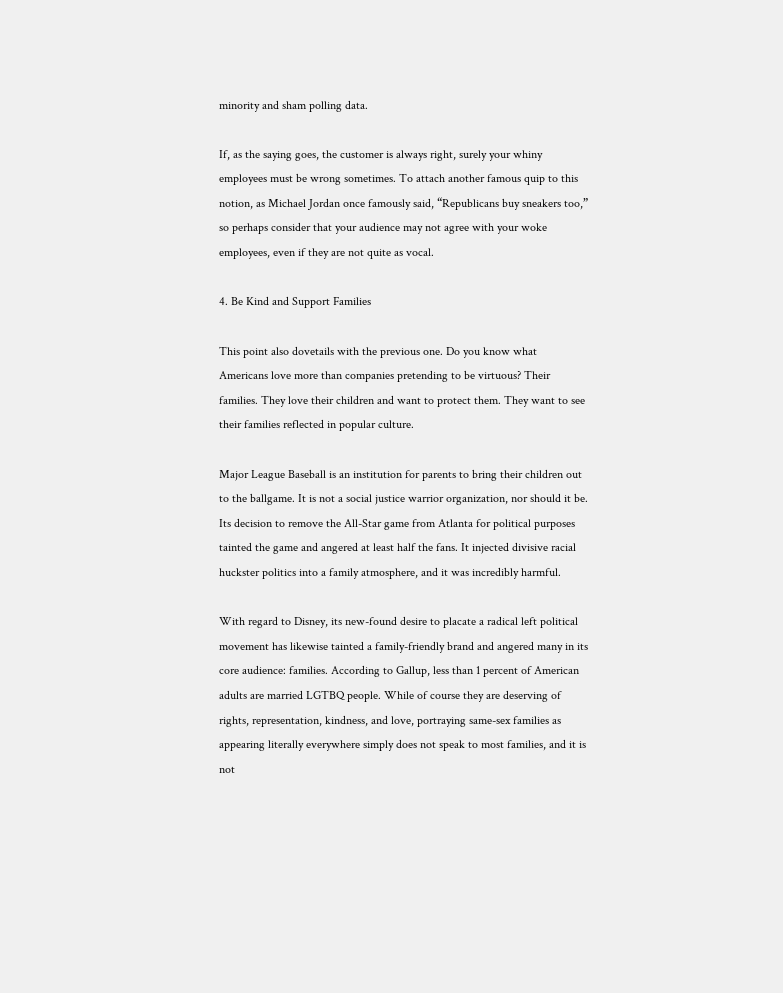minority and sham polling data.

If, as the saying goes, the customer is always right, surely your whiny employees must be wrong sometimes. To attach another famous quip to this notion, as Michael Jordan once famously said, “Republicans buy sneakers too,” so perhaps consider that your audience may not agree with your woke employees, even if they are not quite as vocal.

4. Be Kind and Support Families

This point also dovetails with the previous one. Do you know what Americans love more than companies pretending to be virtuous? Their families. They love their children and want to protect them. They want to see their families reflected in popular culture.

Major League Baseball is an institution for parents to bring their children out to the ballgame. It is not a social justice warrior organization, nor should it be. Its decision to remove the All-Star game from Atlanta for political purposes tainted the game and angered at least half the fans. It injected divisive racial huckster politics into a family atmosphere, and it was incredibly harmful.

With regard to Disney, its new-found desire to placate a radical left political movement has likewise tainted a family-friendly brand and angered many in its core audience: families. According to Gallup, less than 1 percent of American adults are married LGTBQ people. While of course they are deserving of rights, representation, kindness, and love, portraying same-sex families as appearing literally everywhere simply does not speak to most families, and it is not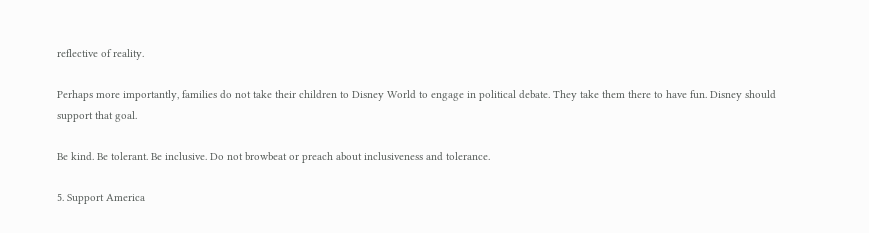reflective of reality.

Perhaps more importantly, families do not take their children to Disney World to engage in political debate. They take them there to have fun. Disney should support that goal.

Be kind. Be tolerant. Be inclusive. Do not browbeat or preach about inclusiveness and tolerance.

5. Support America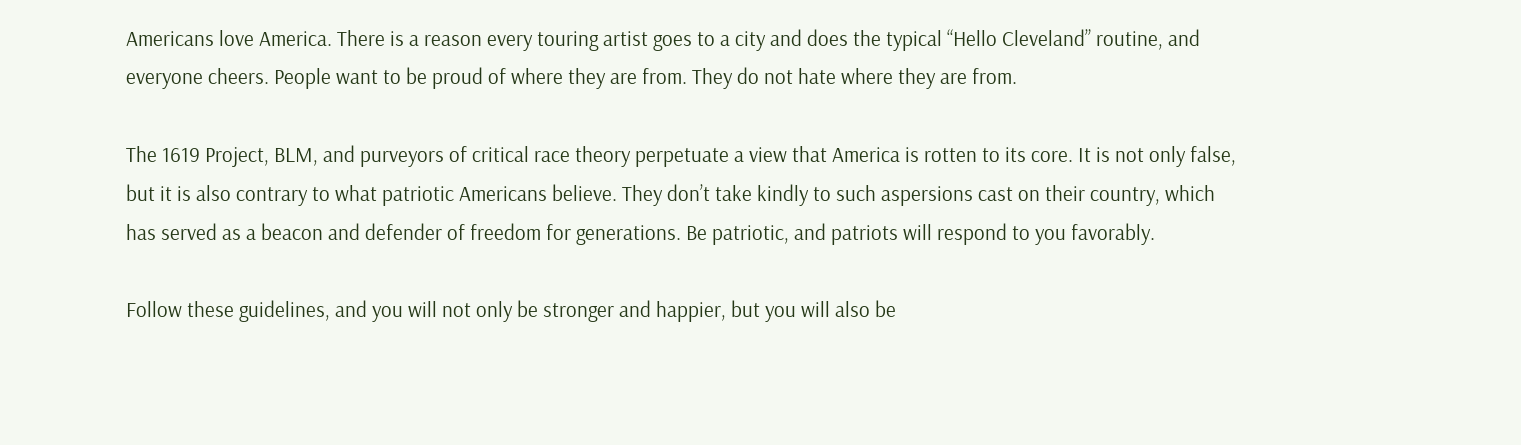Americans love America. There is a reason every touring artist goes to a city and does the typical “Hello Cleveland” routine, and everyone cheers. People want to be proud of where they are from. They do not hate where they are from.

The 1619 Project, BLM, and purveyors of critical race theory perpetuate a view that America is rotten to its core. It is not only false, but it is also contrary to what patriotic Americans believe. They don’t take kindly to such aspersions cast on their country, which has served as a beacon and defender of freedom for generations. Be patriotic, and patriots will respond to you favorably.

Follow these guidelines, and you will not only be stronger and happier, but you will also be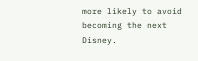more likely to avoid becoming the next Disney.